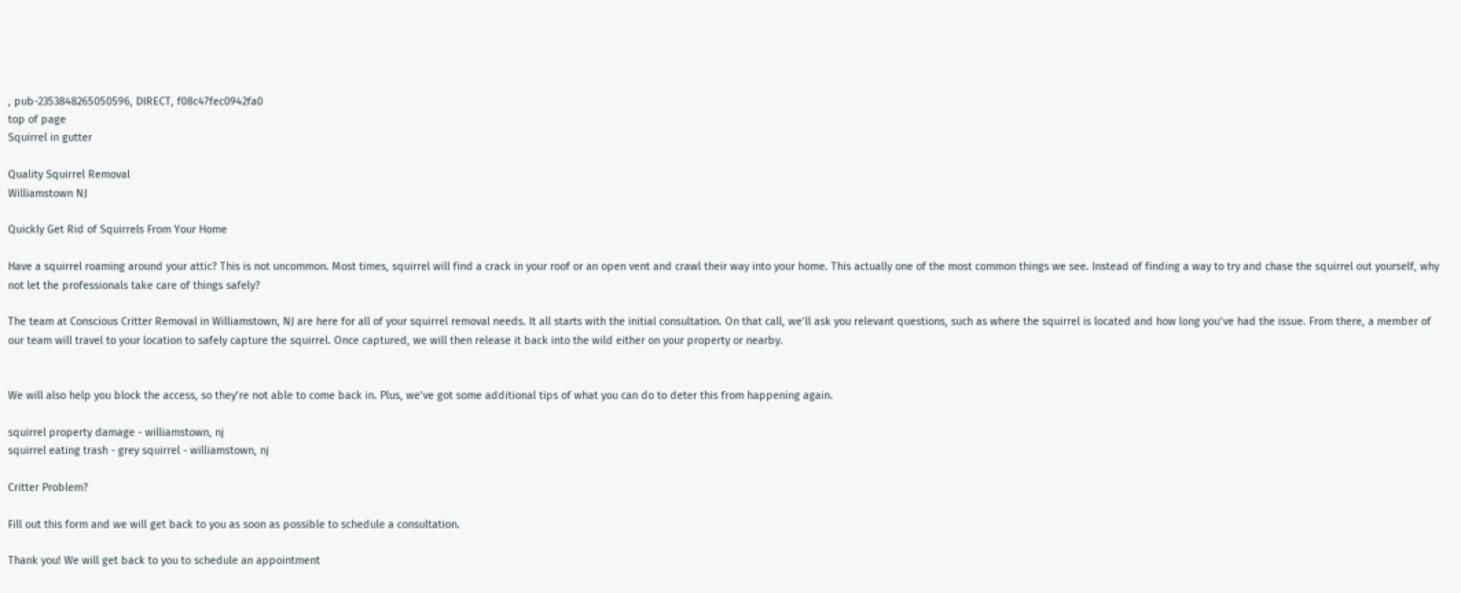, pub-2353848265050596, DIRECT, f08c47fec0942fa0
top of page
Squirrel in gutter

Quality Squirrel Removal
Williamstown NJ

Quickly Get Rid of Squirrels From Your Home

Have a squirrel roaming around your attic? This is not uncommon. Most times, squirrel will find a crack in your roof or an open vent and crawl their way into your home. This actually one of the most common things we see. Instead of finding a way to try and chase the squirrel out yourself, why not let the professionals take care of things safely?

The team at Conscious Critter Removal in Williamstown, NJ are here for all of your squirrel removal needs. It all starts with the initial consultation. On that call, we’ll ask you relevant questions, such as where the squirrel is located and how long you’ve had the issue. From there, a member of our team will travel to your location to safely capture the squirrel. Once captured, we will then release it back into the wild either on your property or nearby.


We will also help you block the access, so they’re not able to come back in. Plus, we’ve got some additional tips of what you can do to deter this from happening again.

squirrel property damage - williamstown, nj
squirrel eating trash - grey squirrel - williamstown, nj

Critter Problem?

Fill out this form and we will get back to you as soon as possible to schedule a consultation.

Thank you! We will get back to you to schedule an appointment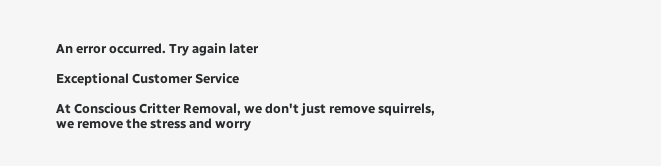An error occurred. Try again later

Exceptional Customer Service

At Conscious Critter Removal, we don't just remove squirrels, we remove the stress and worry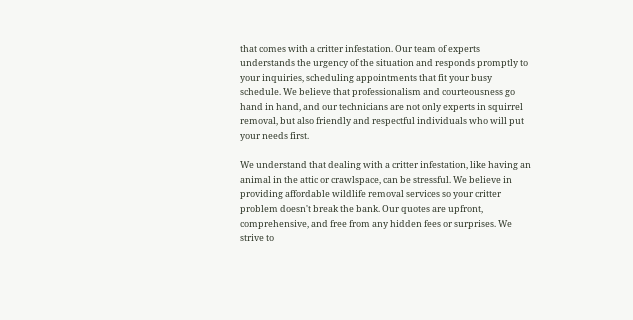that comes with a critter infestation. Our team of experts understands the urgency of the situation and responds promptly to your inquiries, scheduling appointments that fit your busy schedule. We believe that professionalism and courteousness go hand in hand, and our technicians are not only experts in squirrel removal, but also friendly and respectful individuals who will put your needs first.

We understand that dealing with a critter infestation, like having an animal in the attic or crawlspace, can be stressful. We believe in providing affordable wildlife removal services so your critter problem doesn't break the bank. Our quotes are upfront, comprehensive, and free from any hidden fees or surprises. We strive to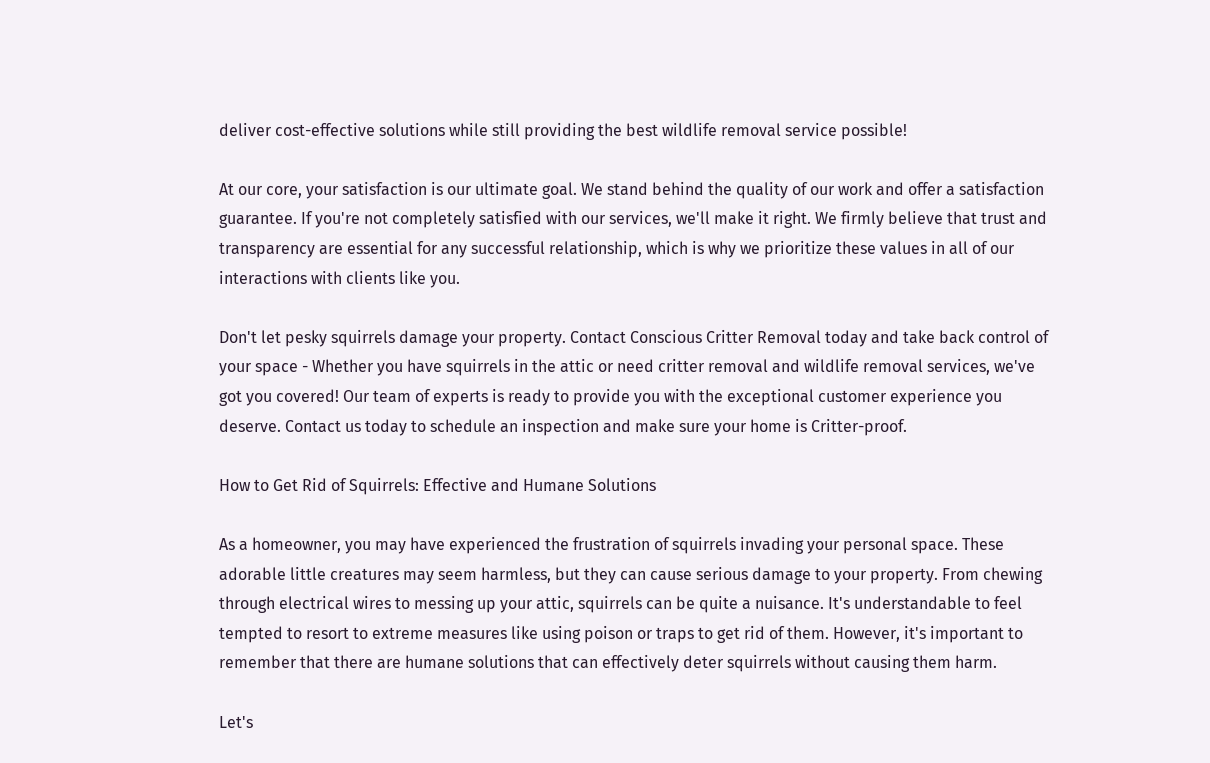deliver cost-effective solutions while still providing the best wildlife removal service possible!

At our core, your satisfaction is our ultimate goal. We stand behind the quality of our work and offer a satisfaction guarantee. If you're not completely satisfied with our services, we'll make it right. We firmly believe that trust and transparency are essential for any successful relationship, which is why we prioritize these values in all of our interactions with clients like you.

Don't let pesky squirrels damage your property. Contact Conscious Critter Removal today and take back control of your space - Whether you have squirrels in the attic or need critter removal and wildlife removal services, we've got you covered! Our team of experts is ready to provide you with the exceptional customer experience you deserve. Contact us today to schedule an inspection and make sure your home is Critter-proof.

How to Get Rid of Squirrels: Effective and Humane Solutions

As a homeowner, you may have experienced the frustration of squirrels invading your personal space. These adorable little creatures may seem harmless, but they can cause serious damage to your property. From chewing through electrical wires to messing up your attic, squirrels can be quite a nuisance. It's understandable to feel tempted to resort to extreme measures like using poison or traps to get rid of them. However, it's important to remember that there are humane solutions that can effectively deter squirrels without causing them harm.

Let's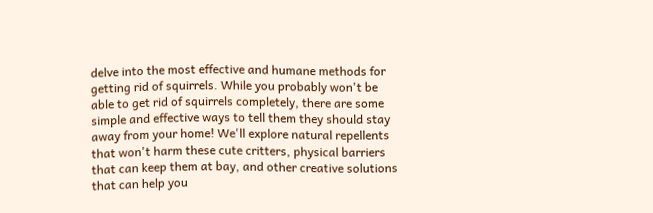delve into the most effective and humane methods for getting rid of squirrels. While you probably won't be able to get rid of squirrels completely, there are some simple and effective ways to tell them they should stay away from your home! We'll explore natural repellents that won't harm these cute critters, physical barriers that can keep them at bay, and other creative solutions that can help you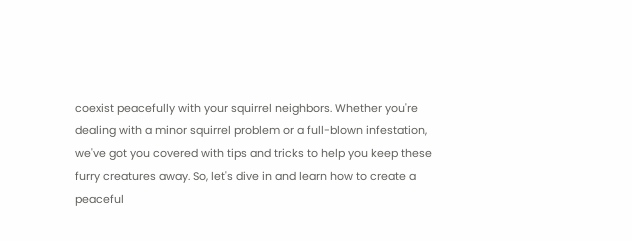coexist peacefully with your squirrel neighbors. Whether you're dealing with a minor squirrel problem or a full-blown infestation, we've got you covered with tips and tricks to help you keep these furry creatures away. So, let's dive in and learn how to create a peaceful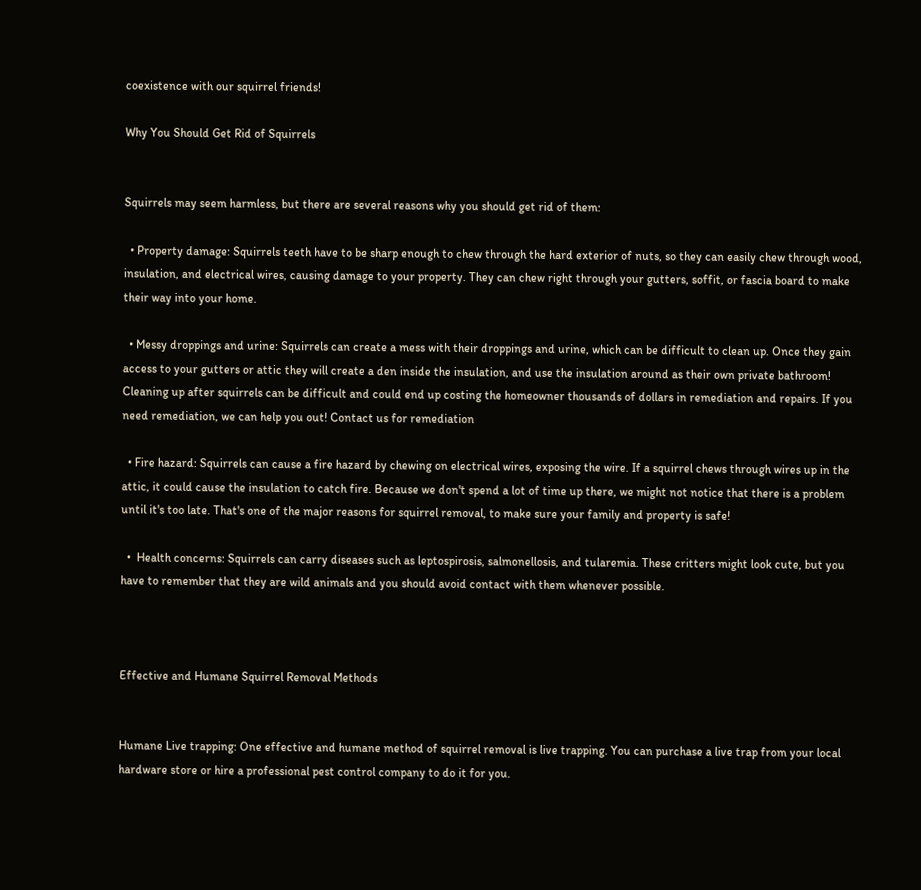coexistence with our squirrel friends!

Why You Should Get Rid of Squirrels


Squirrels may seem harmless, but there are several reasons why you should get rid of them:

  • Property damage: Squirrels teeth have to be sharp enough to chew through the hard exterior of nuts, so they can easily chew through wood, insulation, and electrical wires, causing damage to your property. They can chew right through your gutters, soffit, or fascia board to make their way into your home.

  • Messy droppings and urine: Squirrels can create a mess with their droppings and urine, which can be difficult to clean up. Once they gain access to your gutters or attic they will create a den inside the insulation, and use the insulation around as their own private bathroom! Cleaning up after squirrels can be difficult and could end up costing the homeowner thousands of dollars in remediation and repairs. If you need remediation, we can help you out! Contact us for remediation

  • Fire hazard: Squirrels can cause a fire hazard by chewing on electrical wires, exposing the wire. If a squirrel chews through wires up in the attic, it could cause the insulation to catch fire. Because we don't spend a lot of time up there, we might not notice that there is a problem until it's too late. That's one of the major reasons for squirrel removal, to make sure your family and property is safe!

  •  Health concerns: Squirrels can carry diseases such as leptospirosis, salmonellosis, and tularemia. These critters might look cute, but you have to remember that they are wild animals and you should avoid contact with them whenever possible.



Effective and Humane Squirrel Removal Methods


Humane Live trapping: One effective and humane method of squirrel removal is live trapping. You can purchase a live trap from your local hardware store or hire a professional pest control company to do it for you.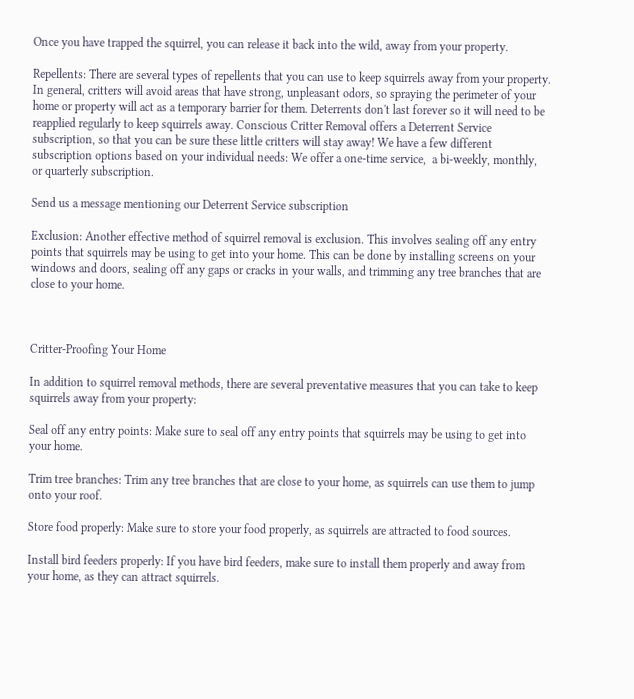Once you have trapped the squirrel, you can release it back into the wild, away from your property.

Repellents: There are several types of repellents that you can use to keep squirrels away from your property. In general, critters will avoid areas that have strong, unpleasant odors, so spraying the perimeter of your home or property will act as a temporary barrier for them. Deterrents don't last forever so it will need to be reapplied regularly to keep squirrels away. Conscious Critter Removal offers a Deterrent Service subscription, so that you can be sure these little critters will stay away! We have a few different subscription options based on your individual needs: We offer a one-time service,  a bi-weekly, monthly,  or quarterly subscription.

Send us a message mentioning our Deterrent Service subscription

Exclusion: Another effective method of squirrel removal is exclusion. This involves sealing off any entry points that squirrels may be using to get into your home. This can be done by installing screens on your windows and doors, sealing off any gaps or cracks in your walls, and trimming any tree branches that are close to your home.



Critter-Proofing Your Home

In addition to squirrel removal methods, there are several preventative measures that you can take to keep squirrels away from your property:

Seal off any entry points: Make sure to seal off any entry points that squirrels may be using to get into your home.

Trim tree branches: Trim any tree branches that are close to your home, as squirrels can use them to jump onto your roof.

Store food properly: Make sure to store your food properly, as squirrels are attracted to food sources.

Install bird feeders properly: If you have bird feeders, make sure to install them properly and away from your home, as they can attract squirrels.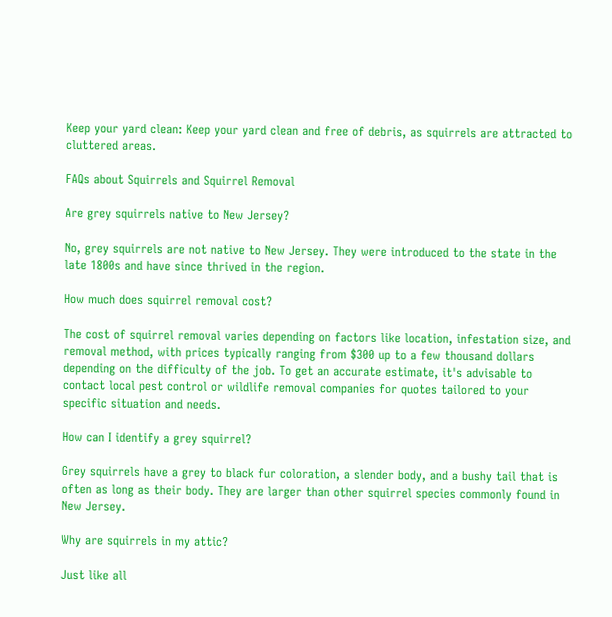Keep your yard clean: Keep your yard clean and free of debris, as squirrels are attracted to cluttered areas.

FAQs about Squirrels and Squirrel Removal

Are grey squirrels native to New Jersey?

No, grey squirrels are not native to New Jersey. They were introduced to the state in the late 1800s and have since thrived in the region.

How much does squirrel removal cost?

The cost of squirrel removal varies depending on factors like location, infestation size, and removal method, with prices typically ranging from $300 up to a few thousand dollars depending on the difficulty of the job. To get an accurate estimate, it's advisable to contact local pest control or wildlife removal companies for quotes tailored to your specific situation and needs.

How can I identify a grey squirrel?

Grey squirrels have a grey to black fur coloration, a slender body, and a bushy tail that is often as long as their body. They are larger than other squirrel species commonly found in New Jersey.

Why are squirrels in my attic?

Just like all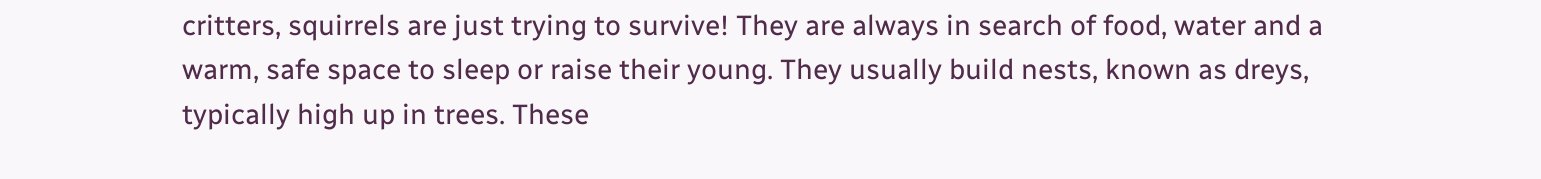critters, squirrels are just trying to survive! They are always in search of food, water and a warm, safe space to sleep or raise their young. They usually build nests, known as dreys, typically high up in trees. These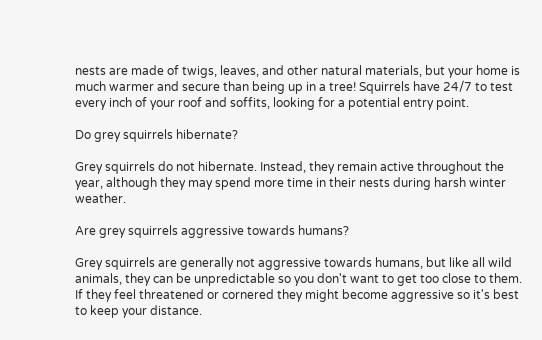nests are made of twigs, leaves, and other natural materials, but your home is much warmer and secure than being up in a tree! Squirrels have 24/7 to test every inch of your roof and soffits, looking for a potential entry point.

Do grey squirrels hibernate?

Grey squirrels do not hibernate. Instead, they remain active throughout the year, although they may spend more time in their nests during harsh winter weather.

Are grey squirrels aggressive towards humans?

Grey squirrels are generally not aggressive towards humans, but like all wild animals, they can be unpredictable so you don't want to get too close to them. If they feel threatened or cornered they might become aggressive so it's best to keep your distance.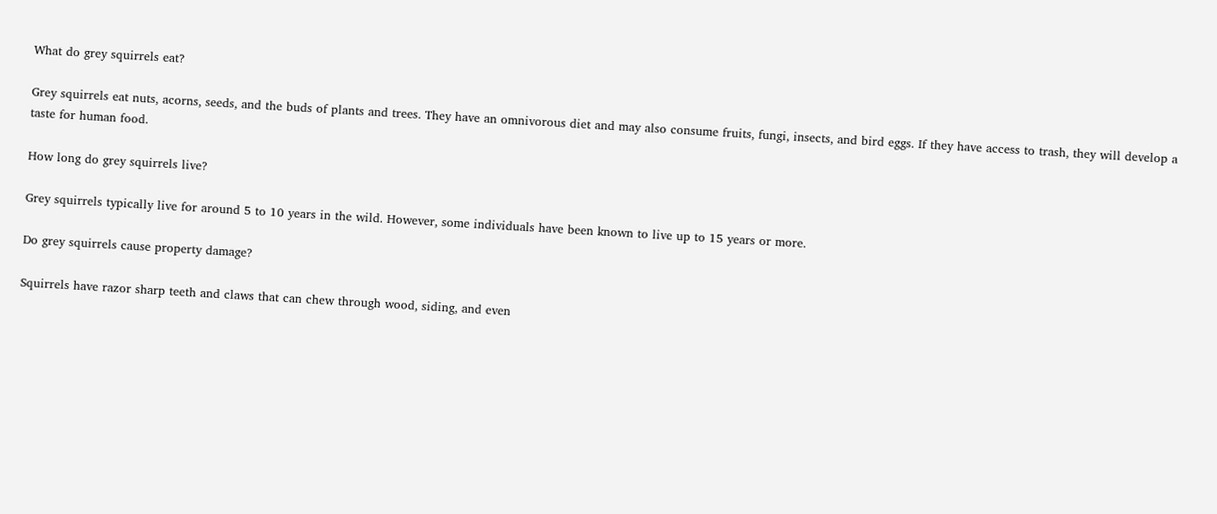What do grey squirrels eat?

Grey squirrels eat nuts, acorns, seeds, and the buds of plants and trees. They have an omnivorous diet and may also consume fruits, fungi, insects, and bird eggs. If they have access to trash, they will develop a taste for human food.

How long do grey squirrels live?

Grey squirrels typically live for around 5 to 10 years in the wild. However, some individuals have been known to live up to 15 years or more.

Do grey squirrels cause property damage?

Squirrels have razor sharp teeth and claws that can chew through wood, siding, and even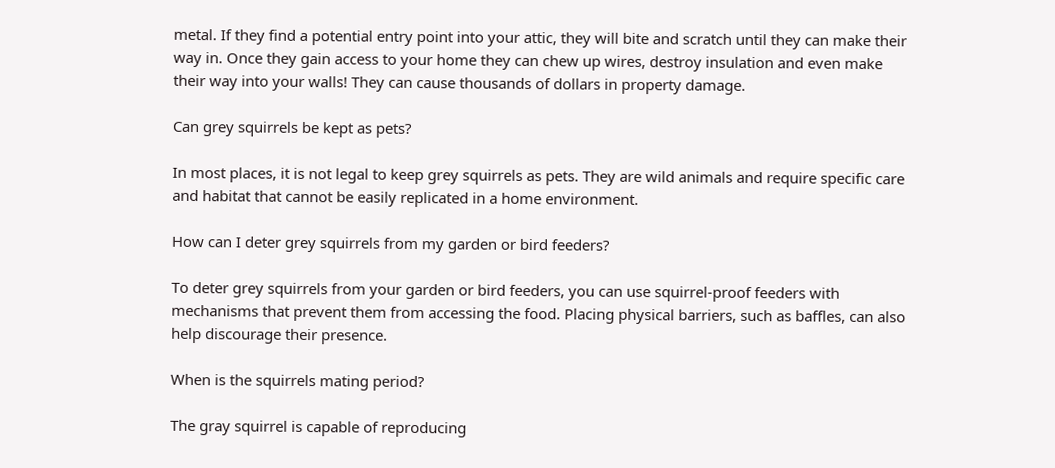metal. If they find a potential entry point into your attic, they will bite and scratch until they can make their way in. Once they gain access to your home they can chew up wires, destroy insulation and even make their way into your walls! They can cause thousands of dollars in property damage.

Can grey squirrels be kept as pets?

In most places, it is not legal to keep grey squirrels as pets. They are wild animals and require specific care and habitat that cannot be easily replicated in a home environment.

How can I deter grey squirrels from my garden or bird feeders?

To deter grey squirrels from your garden or bird feeders, you can use squirrel-proof feeders with mechanisms that prevent them from accessing the food. Placing physical barriers, such as baffles, can also help discourage their presence.

When is the squirrels mating period?

The gray squirrel is capable of reproducing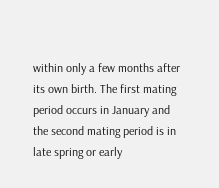within only a few months after its own birth. The first mating period occurs in January and the second mating period is in late spring or early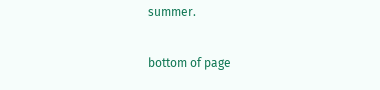summer.

bottom of page